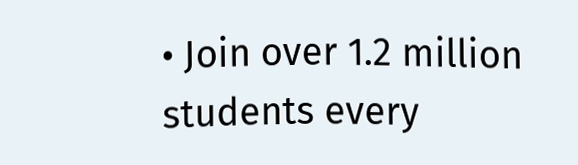• Join over 1.2 million students every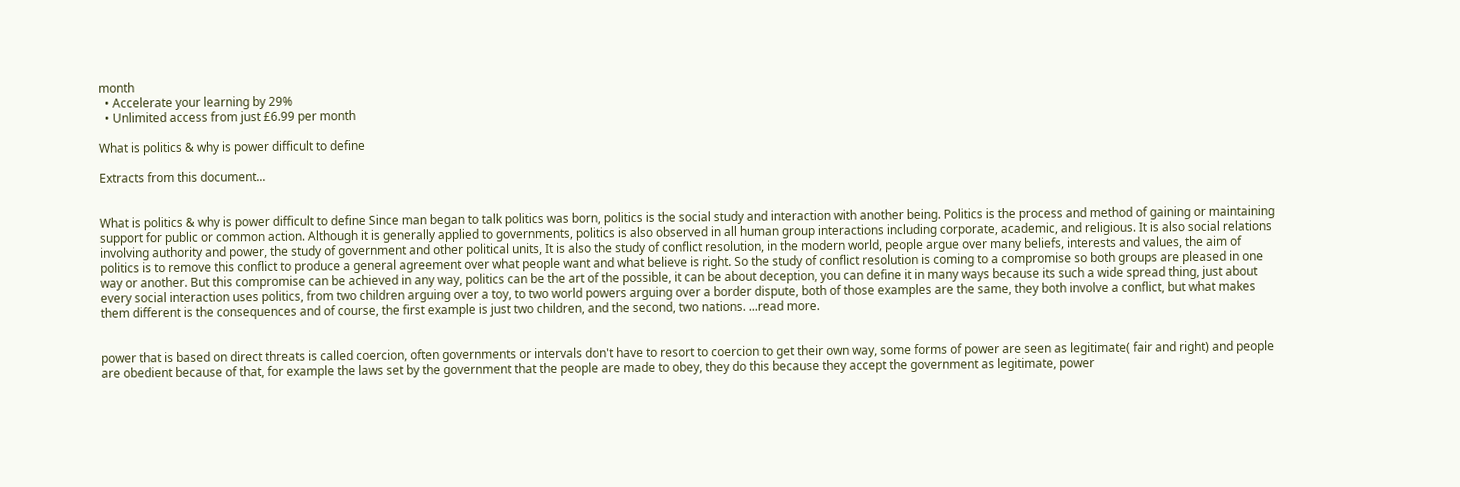month
  • Accelerate your learning by 29%
  • Unlimited access from just £6.99 per month

What is politics & why is power difficult to define

Extracts from this document...


What is politics & why is power difficult to define Since man began to talk politics was born, politics is the social study and interaction with another being. Politics is the process and method of gaining or maintaining support for public or common action. Although it is generally applied to governments, politics is also observed in all human group interactions including corporate, academic, and religious. It is also social relations involving authority and power, the study of government and other political units, It is also the study of conflict resolution, in the modern world, people argue over many beliefs, interests and values, the aim of politics is to remove this conflict to produce a general agreement over what people want and what believe is right. So the study of conflict resolution is coming to a compromise so both groups are pleased in one way or another. But this compromise can be achieved in any way, politics can be the art of the possible, it can be about deception, you can define it in many ways because its such a wide spread thing, just about every social interaction uses politics, from two children arguing over a toy, to two world powers arguing over a border dispute, both of those examples are the same, they both involve a conflict, but what makes them different is the consequences and of course, the first example is just two children, and the second, two nations. ...read more.


power that is based on direct threats is called coercion, often governments or intervals don't have to resort to coercion to get their own way, some forms of power are seen as legitimate( fair and right) and people are obedient because of that, for example the laws set by the government that the people are made to obey, they do this because they accept the government as legitimate, power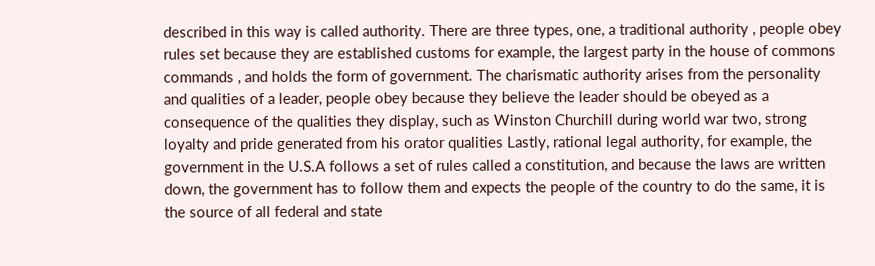described in this way is called authority. There are three types, one, a traditional authority , people obey rules set because they are established customs for example, the largest party in the house of commons commands , and holds the form of government. The charismatic authority arises from the personality and qualities of a leader, people obey because they believe the leader should be obeyed as a consequence of the qualities they display, such as Winston Churchill during world war two, strong loyalty and pride generated from his orator qualities Lastly, rational legal authority, for example, the government in the U.S.A follows a set of rules called a constitution, and because the laws are written down, the government has to follow them and expects the people of the country to do the same, it is the source of all federal and state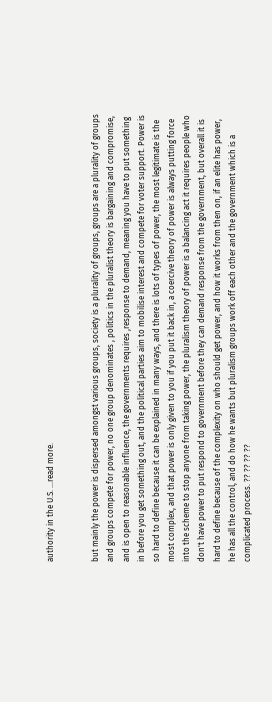authority in the U.S. ...read more.


but mainly the power is dispersed amongst various groups, society is a plurality of groups, groups are a plurality of groups and groups compete for power, no one group denominates , politics in the pluralist theory is bargaining and compromise, and is open to reasonable influence, the governments requires ,response to demand, meaning you have to put something in before you get something out, and the political parties aim to mobilise interest and compete for voter support. Power is so hard to define because it can be explained in many ways, and there is lots of types of power, the most legitimate is the most complex, and that power is only given to you if you put it back in, a coercive theory of power is always putting force into the scheme to stop anyone from taking power, the pluralism theory of power is a balancing act it requires people who don't have power to put respond to government before they can demand response from the government, but overall it is hard to define because of the complexity on who should get power, and how it works from then on, if an elite has power, he has all the control, and do how he wants but pluralism groups work off each other and the government which is a complicated process. ?? ?? ?? ??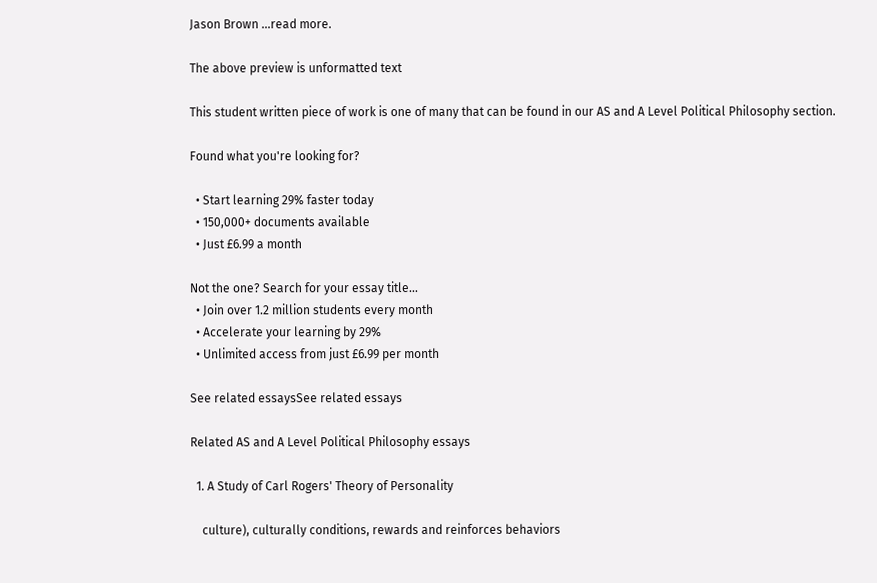Jason Brown ...read more.

The above preview is unformatted text

This student written piece of work is one of many that can be found in our AS and A Level Political Philosophy section.

Found what you're looking for?

  • Start learning 29% faster today
  • 150,000+ documents available
  • Just £6.99 a month

Not the one? Search for your essay title...
  • Join over 1.2 million students every month
  • Accelerate your learning by 29%
  • Unlimited access from just £6.99 per month

See related essaysSee related essays

Related AS and A Level Political Philosophy essays

  1. A Study of Carl Rogers' Theory of Personality

    culture), culturally conditions, rewards and reinforces behaviors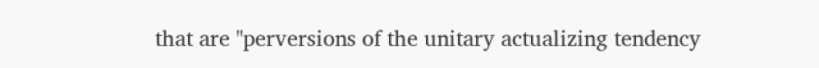that are "perversions of the unitary actualizing tendency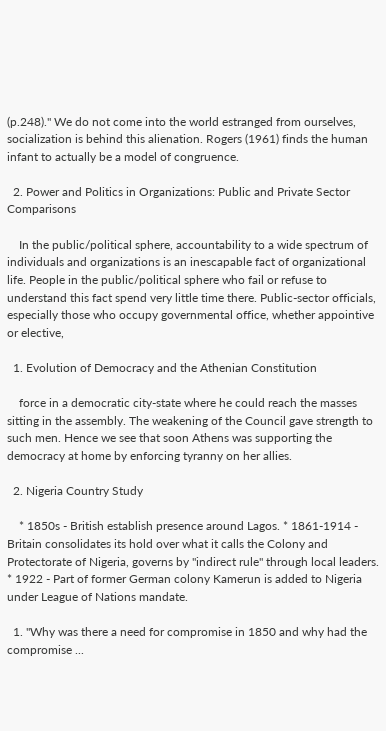(p.248)." We do not come into the world estranged from ourselves, socialization is behind this alienation. Rogers (1961) finds the human infant to actually be a model of congruence.

  2. Power and Politics in Organizations: Public and Private Sector Comparisons

    In the public/political sphere, accountability to a wide spectrum of individuals and organizations is an inescapable fact of organizational life. People in the public/political sphere who fail or refuse to understand this fact spend very little time there. Public-sector officials, especially those who occupy governmental office, whether appointive or elective,

  1. Evolution of Democracy and the Athenian Constitution

    force in a democratic city-state where he could reach the masses sitting in the assembly. The weakening of the Council gave strength to such men. Hence we see that soon Athens was supporting the democracy at home by enforcing tyranny on her allies.

  2. Nigeria Country Study

    * 1850s - British establish presence around Lagos. * 1861-1914 - Britain consolidates its hold over what it calls the Colony and Protectorate of Nigeria, governs by "indirect rule" through local leaders. * 1922 - Part of former German colony Kamerun is added to Nigeria under League of Nations mandate.

  1. "Why was there a need for compromise in 1850 and why had the compromise ...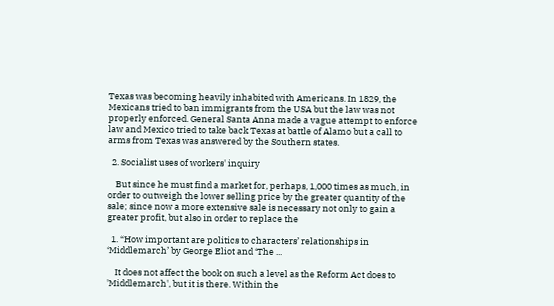Texas was becoming heavily inhabited with Americans. In 1829, the Mexicans tried to ban immigrants from the USA but the law was not properly enforced. General Santa Anna made a vague attempt to enforce law and Mexico tried to take back Texas at battle of Alamo but a call to arms from Texas was answered by the Southern states.

  2. Socialist uses of workers' inquiry

    But since he must find a market for, perhaps, 1,000 times as much, in order to outweigh the lower selling price by the greater quantity of the sale; since now a more extensive sale is necessary not only to gain a greater profit, but also in order to replace the

  1. “How important are politics to characters’ relationships in ‘Middlemarch’ by George Eliot and ‘The ...

    It does not affect the book on such a level as the Reform Act does to 'Middlemarch', but it is there. Within the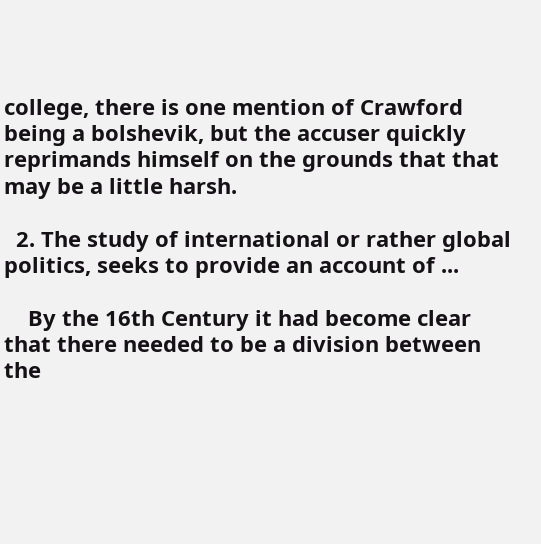college, there is one mention of Crawford being a bolshevik, but the accuser quickly reprimands himself on the grounds that that may be a little harsh.

  2. The study of international or rather global politics, seeks to provide an account of ...

    By the 16th Century it had become clear that there needed to be a division between the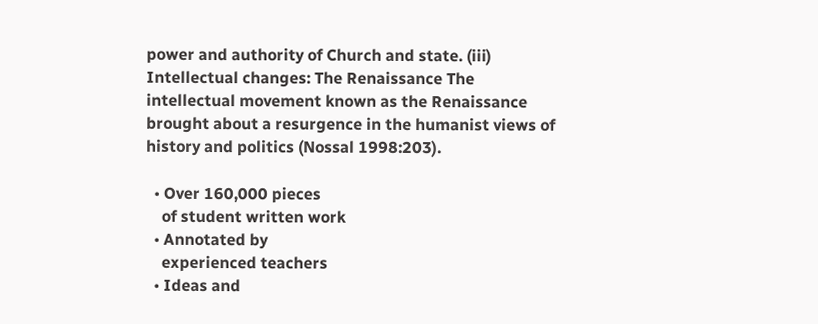power and authority of Church and state. (iii) Intellectual changes: The Renaissance The intellectual movement known as the Renaissance brought about a resurgence in the humanist views of history and politics (Nossal 1998:203).

  • Over 160,000 pieces
    of student written work
  • Annotated by
    experienced teachers
  • Ideas and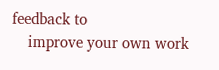feedback to
    improve your own work